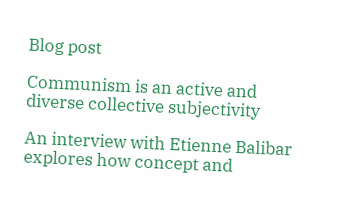Blog post

Communism is an active and diverse collective subjectivity

An interview with Etienne Balibar explores how concept and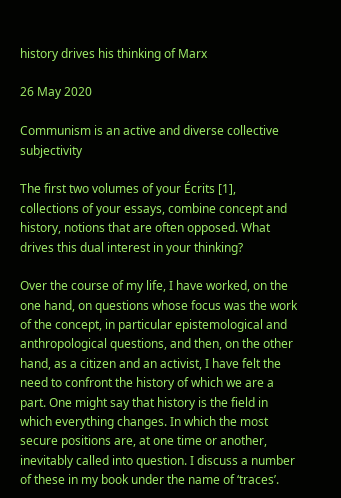history drives his thinking of Marx

26 May 2020

Communism is an active and diverse collective subjectivity

The first two volumes of your Écrits [1], collections of your essays, combine concept and history, notions that are often opposed. What drives this dual interest in your thinking?

Over the course of my life, I have worked, on the one hand, on questions whose focus was the work of the concept, in particular epistemological and anthropological questions, and then, on the other hand, as a citizen and an activist, I have felt the need to confront the history of which we are a part. One might say that history is the field in which everything changes. In which the most secure positions are, at one time or another, inevitably called into question. I discuss a number of these in my book under the name of ‘traces’.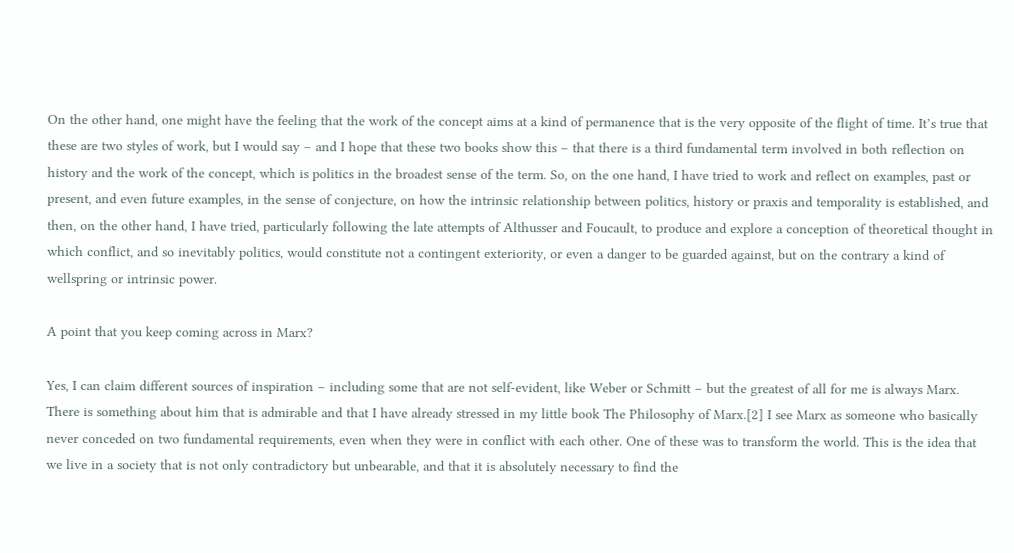On the other hand, one might have the feeling that the work of the concept aims at a kind of permanence that is the very opposite of the flight of time. It’s true that these are two styles of work, but I would say – and I hope that these two books show this – that there is a third fundamental term involved in both reflection on history and the work of the concept, which is politics in the broadest sense of the term. So, on the one hand, I have tried to work and reflect on examples, past or present, and even future examples, in the sense of conjecture, on how the intrinsic relationship between politics, history or praxis and temporality is established, and then, on the other hand, I have tried, particularly following the late attempts of Althusser and Foucault, to produce and explore a conception of theoretical thought in which conflict, and so inevitably politics, would constitute not a contingent exteriority, or even a danger to be guarded against, but on the contrary a kind of wellspring or intrinsic power.

A point that you keep coming across in Marx?

Yes, I can claim different sources of inspiration – including some that are not self-evident, like Weber or Schmitt – but the greatest of all for me is always Marx. There is something about him that is admirable and that I have already stressed in my little book The Philosophy of Marx.[2] I see Marx as someone who basically never conceded on two fundamental requirements, even when they were in conflict with each other. One of these was to transform the world. This is the idea that we live in a society that is not only contradictory but unbearable, and that it is absolutely necessary to find the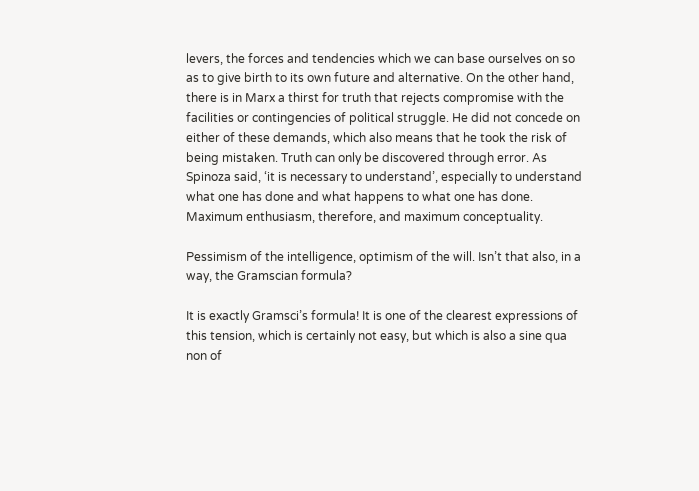levers, the forces and tendencies which we can base ourselves on so as to give birth to its own future and alternative. On the other hand, there is in Marx a thirst for truth that rejects compromise with the facilities or contingencies of political struggle. He did not concede on either of these demands, which also means that he took the risk of being mistaken. Truth can only be discovered through error. As Spinoza said, ‘it is necessary to understand’, especially to understand what one has done and what happens to what one has done. Maximum enthusiasm, therefore, and maximum conceptuality.

Pessimism of the intelligence, optimism of the will. Isn’t that also, in a way, the Gramscian formula?

It is exactly Gramsci’s formula! It is one of the clearest expressions of this tension, which is certainly not easy, but which is also a sine qua non of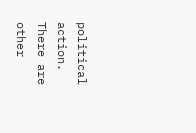political action. There are other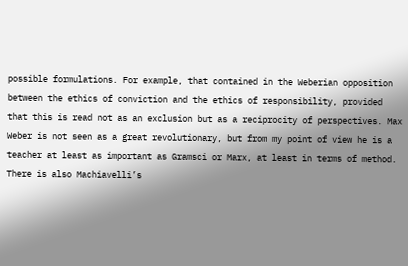possible formulations. For example, that contained in the Weberian opposition between the ethics of conviction and the ethics of responsibility, provided that this is read not as an exclusion but as a reciprocity of perspectives. Max Weber is not seen as a great revolutionary, but from my point of view he is a teacher at least as important as Gramsci or Marx, at least in terms of method. There is also Machiavelli’s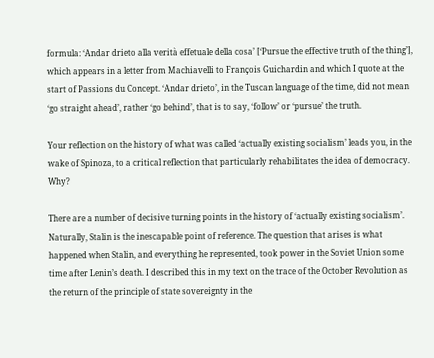formula: ‘Andar drieto alla verità effetuale della cosa’ [‘Pursue the effective truth of the thing’], which appears in a letter from Machiavelli to François Guichardin and which I quote at the start of Passions du Concept. ‘Andar drieto’, in the Tuscan language of the time, did not mean ‘go straight ahead’, rather ‘go behind’, that is to say, ‘follow’ or ‘pursue’ the truth.

Your reflection on the history of what was called ‘actually existing socialism’ leads you, in the wake of Spinoza, to a critical reflection that particularly rehabilitates the idea of democracy. Why?

There are a number of decisive turning points in the history of ‘actually existing socialism’. Naturally, Stalin is the inescapable point of reference. The question that arises is what happened when Stalin, and everything he represented, took power in the Soviet Union some time after Lenin’s death. I described this in my text on the trace of the October Revolution as the return of the principle of state sovereignty in the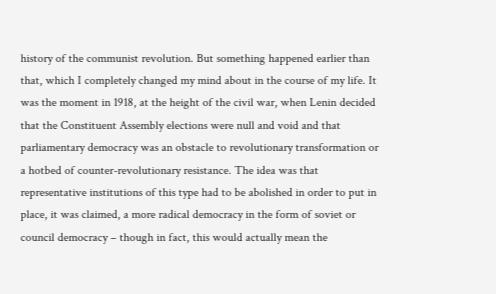history of the communist revolution. But something happened earlier than that, which I completely changed my mind about in the course of my life. It was the moment in 1918, at the height of the civil war, when Lenin decided that the Constituent Assembly elections were null and void and that parliamentary democracy was an obstacle to revolutionary transformation or a hotbed of counter-revolutionary resistance. The idea was that representative institutions of this type had to be abolished in order to put in place, it was claimed, a more radical democracy in the form of soviet or council democracy – though in fact, this would actually mean the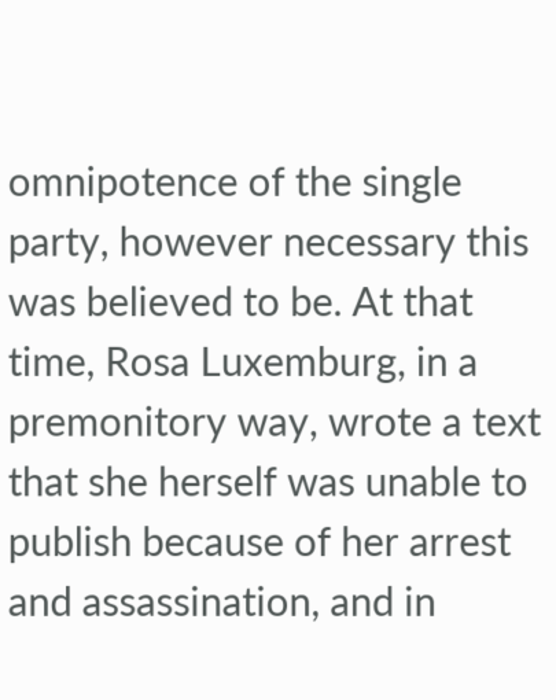omnipotence of the single party, however necessary this was believed to be. At that time, Rosa Luxemburg, in a premonitory way, wrote a text that she herself was unable to publish because of her arrest and assassination, and in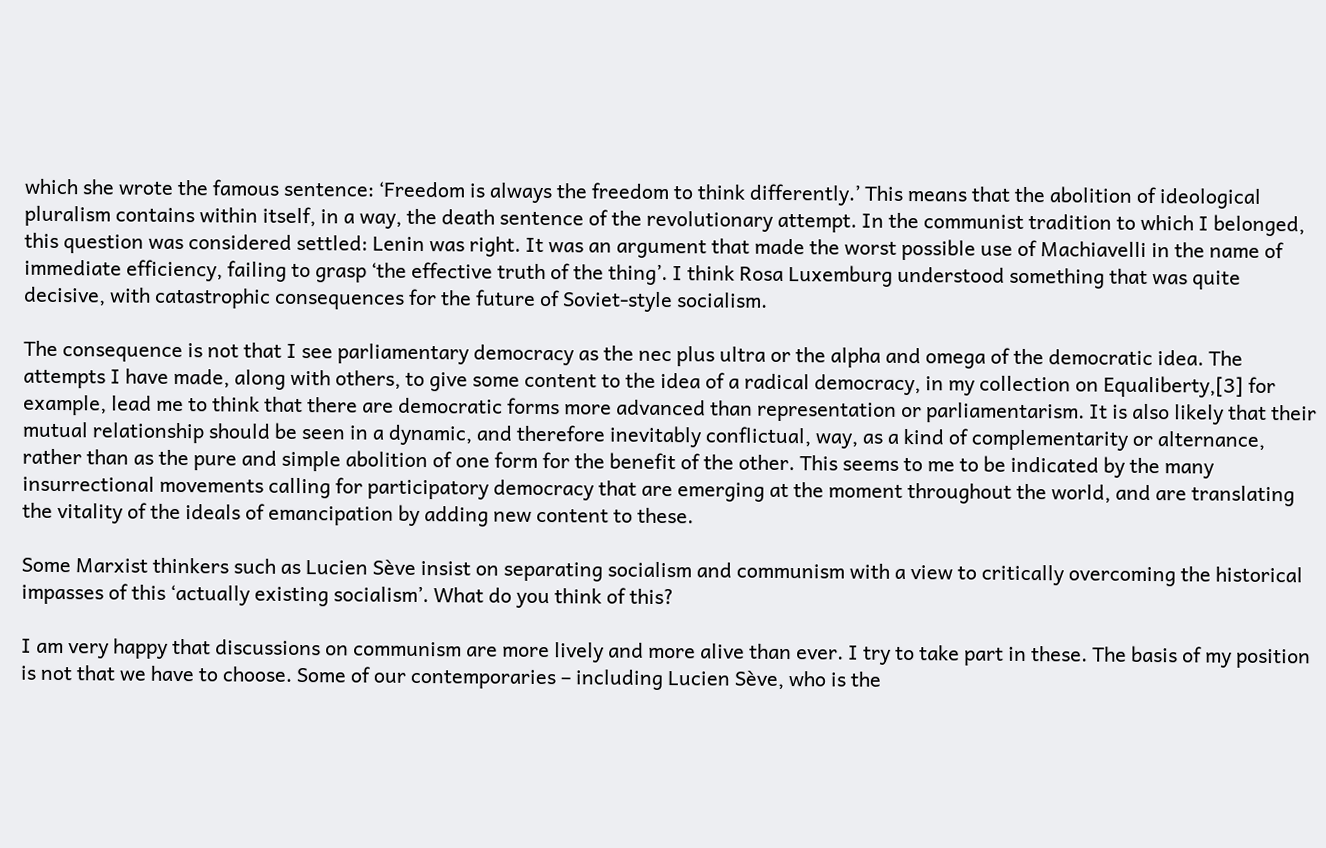which she wrote the famous sentence: ‘Freedom is always the freedom to think differently.’ This means that the abolition of ideological pluralism contains within itself, in a way, the death sentence of the revolutionary attempt. In the communist tradition to which I belonged, this question was considered settled: Lenin was right. It was an argument that made the worst possible use of Machiavelli in the name of immediate efficiency, failing to grasp ‘the effective truth of the thing’. I think Rosa Luxemburg understood something that was quite decisive, with catastrophic consequences for the future of Soviet-style socialism.

The consequence is not that I see parliamentary democracy as the nec plus ultra or the alpha and omega of the democratic idea. The attempts I have made, along with others, to give some content to the idea of a radical democracy, in my collection on Equaliberty,[3] for example, lead me to think that there are democratic forms more advanced than representation or parliamentarism. It is also likely that their mutual relationship should be seen in a dynamic, and therefore inevitably conflictual, way, as a kind of complementarity or alternance, rather than as the pure and simple abolition of one form for the benefit of the other. This seems to me to be indicated by the many insurrectional movements calling for participatory democracy that are emerging at the moment throughout the world, and are translating the vitality of the ideals of emancipation by adding new content to these.

Some Marxist thinkers such as Lucien Sève insist on separating socialism and communism with a view to critically overcoming the historical impasses of this ‘actually existing socialism’. What do you think of this?

I am very happy that discussions on communism are more lively and more alive than ever. I try to take part in these. The basis of my position is not that we have to choose. Some of our contemporaries – including Lucien Sève, who is the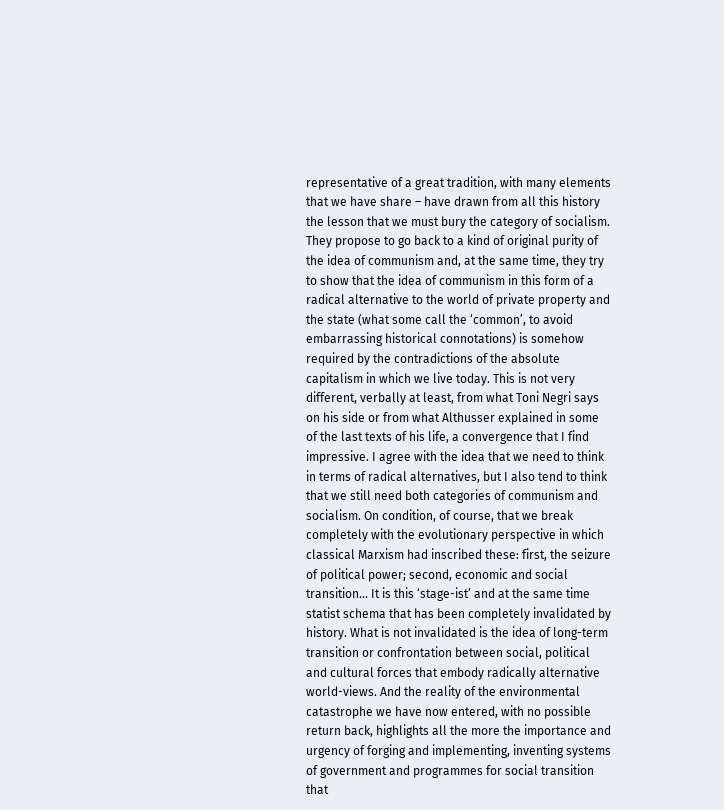representative of a great tradition, with many elements that we have share – have drawn from all this history the lesson that we must bury the category of socialism. They propose to go back to a kind of original purity of the idea of communism and, at the same time, they try to show that the idea of communism in this form of a radical alternative to the world of private property and the state (what some call the ‘common’, to avoid embarrassing historical connotations) is somehow required by the contradictions of the absolute capitalism in which we live today. This is not very different, verbally at least, from what Toni Negri says on his side or from what Althusser explained in some of the last texts of his life, a convergence that I find impressive. I agree with the idea that we need to think in terms of radical alternatives, but I also tend to think that we still need both categories of communism and socialism. On condition, of course, that we break completely with the evolutionary perspective in which classical Marxism had inscribed these: first, the seizure of political power; second, economic and social transition... It is this ‘stage-ist’ and at the same time statist schema that has been completely invalidated by history. What is not invalidated is the idea of long-term transition or confrontation between social, political and cultural forces that embody radically alternative world-views. And the reality of the environmental catastrophe we have now entered, with no possible return back, highlights all the more the importance and urgency of forging and implementing, inventing systems of government and programmes for social transition that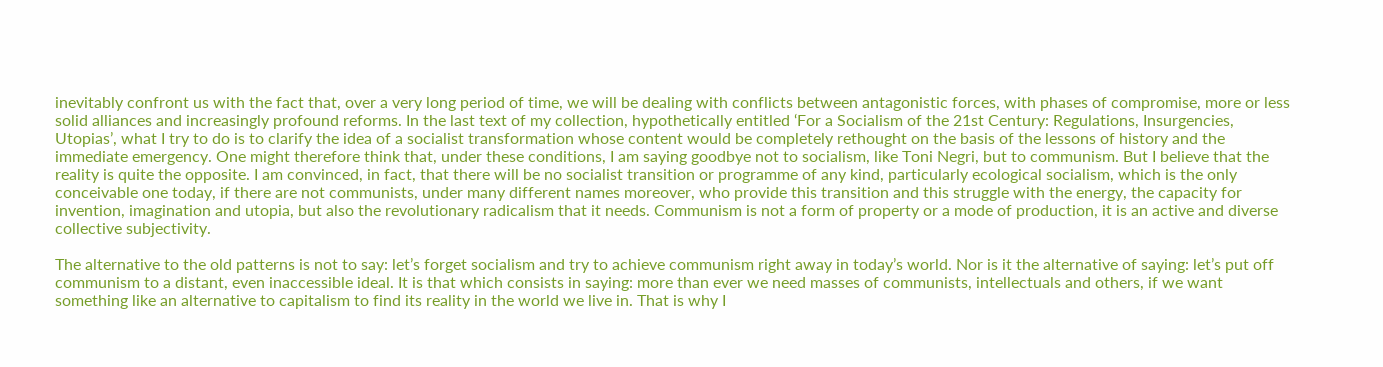inevitably confront us with the fact that, over a very long period of time, we will be dealing with conflicts between antagonistic forces, with phases of compromise, more or less solid alliances and increasingly profound reforms. In the last text of my collection, hypothetically entitled ‘For a Socialism of the 21st Century: Regulations, Insurgencies, Utopias’, what I try to do is to clarify the idea of a socialist transformation whose content would be completely rethought on the basis of the lessons of history and the immediate emergency. One might therefore think that, under these conditions, I am saying goodbye not to socialism, like Toni Negri, but to communism. But I believe that the reality is quite the opposite. I am convinced, in fact, that there will be no socialist transition or programme of any kind, particularly ecological socialism, which is the only conceivable one today, if there are not communists, under many different names moreover, who provide this transition and this struggle with the energy, the capacity for invention, imagination and utopia, but also the revolutionary radicalism that it needs. Communism is not a form of property or a mode of production, it is an active and diverse collective subjectivity.

The alternative to the old patterns is not to say: let’s forget socialism and try to achieve communism right away in today’s world. Nor is it the alternative of saying: let’s put off communism to a distant, even inaccessible ideal. It is that which consists in saying: more than ever we need masses of communists, intellectuals and others, if we want something like an alternative to capitalism to find its reality in the world we live in. That is why I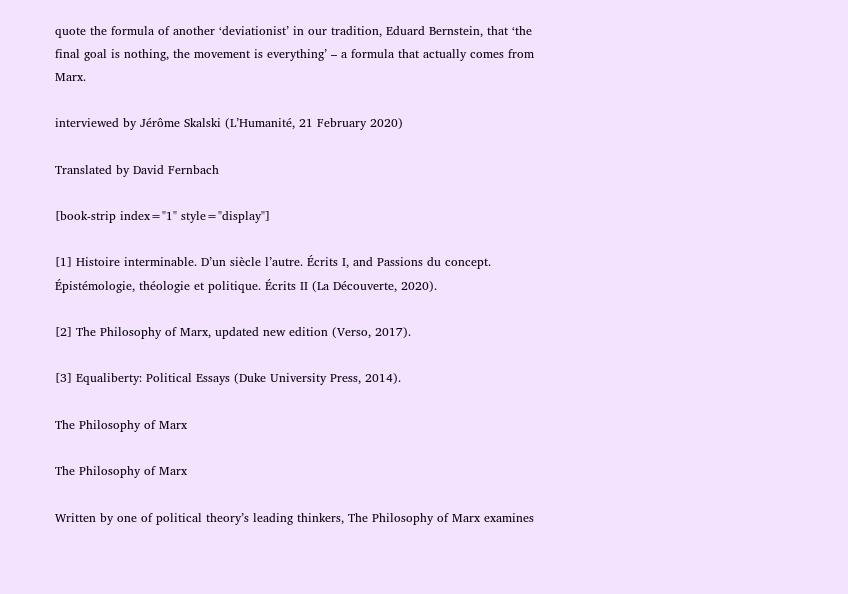quote the formula of another ‘deviationist’ in our tradition, Eduard Bernstein, that ‘the final goal is nothing, the movement is everything’ – a formula that actually comes from Marx.

interviewed by Jérôme Skalski (L’Humanité, 21 February 2020)

Translated by David Fernbach

[book-strip index="1" style="display"]

[1] Histoire interminable. D’un siècle l’autre. Écrits I, and Passions du concept. Épistémologie, théologie et politique. Écrits II (La Découverte, 2020).

[2] The Philosophy of Marx, updated new edition (Verso, 2017).

[3] Equaliberty: Political Essays (Duke University Press, 2014).

The Philosophy of Marx

The Philosophy of Marx

Written by one of political theory’s leading thinkers, The Philosophy of Marx examines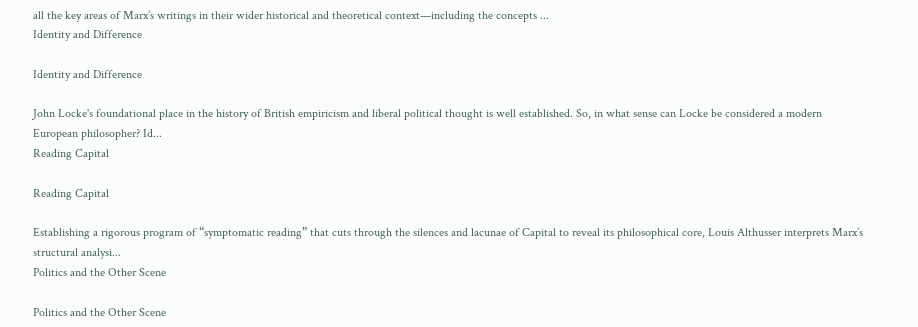all the key areas of Marx’s writings in their wider historical and theoretical context—including the concepts ...
Identity and Difference

Identity and Difference

John Locke's foundational place in the history of British empiricism and liberal political thought is well established. So, in what sense can Locke be considered a modern European philosopher? Id...
Reading Capital

Reading Capital

Establishing a rigorous program of “symptomatic reading” that cuts through the silences and lacunae of Capital to reveal its philosophical core, Louis Althusser interprets Marx’s structural analysi...
Politics and the Other Scene

Politics and the Other Scene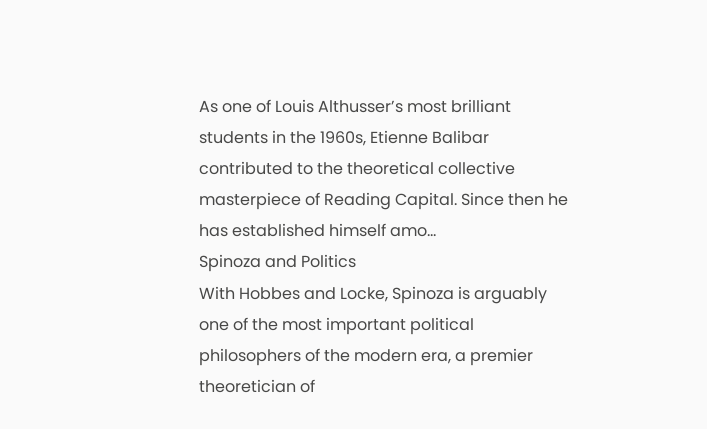As one of Louis Althusser’s most brilliant students in the 1960s, Etienne Balibar contributed to the theoretical collective masterpiece of Reading Capital. Since then he has established himself amo...
Spinoza and Politics
With Hobbes and Locke, Spinoza is arguably one of the most important political philosophers of the modern era, a premier theoretician of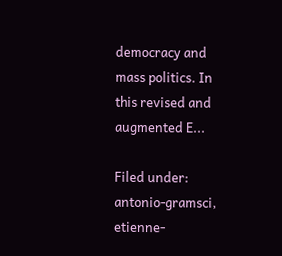democracy and mass politics. In this revised and augmented E...

Filed under: antonio-gramsci, etienne-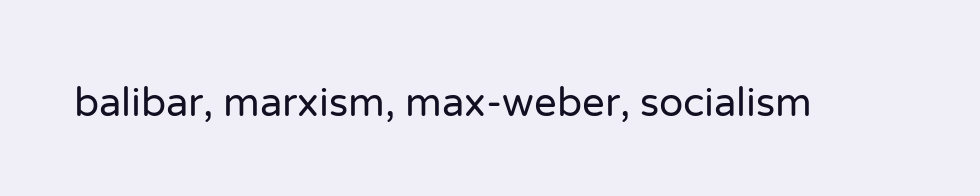balibar, marxism, max-weber, socialism